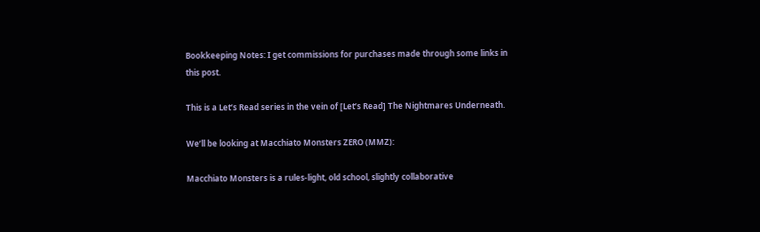Bookkeeping Notes: I get commissions for purchases made through some links in this post.

This is a Let’s Read series in the vein of [Let’s Read] The Nightmares Underneath.

We’ll be looking at Macchiato Monsters ZERO (MMZ):

Macchiato Monsters is a rules-light, old school, slightly collaborative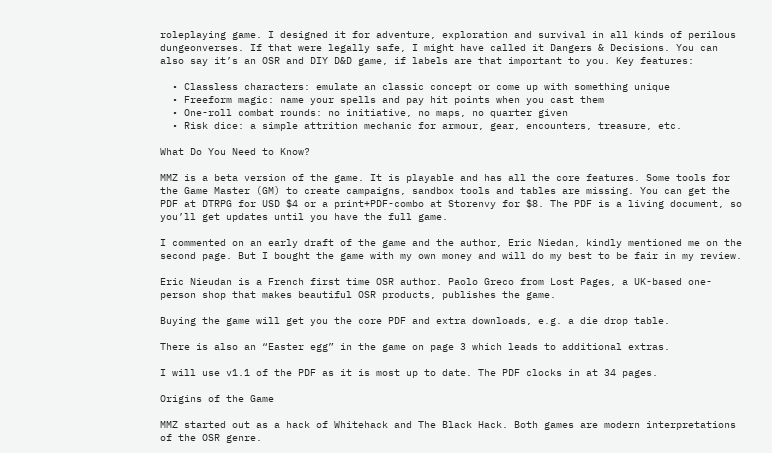roleplaying game. I designed it for adventure, exploration and survival in all kinds of perilous dungeonverses. If that were legally safe, I might have called it Dangers & Decisions. You can also say it’s an OSR and DIY D&D game, if labels are that important to you. Key features:

  • Classless characters: emulate an classic concept or come up with something unique
  • Freeform magic: name your spells and pay hit points when you cast them
  • One-roll combat rounds: no initiative, no maps, no quarter given
  • Risk dice: a simple attrition mechanic for armour, gear, encounters, treasure, etc.

What Do You Need to Know?

MMZ is a beta version of the game. It is playable and has all the core features. Some tools for the Game Master (GM) to create campaigns, sandbox tools and tables are missing. You can get the PDF at DTRPG for USD $4 or a print+PDF-combo at Storenvy for $8. The PDF is a living document, so you’ll get updates until you have the full game.

I commented on an early draft of the game and the author, Eric Niedan, kindly mentioned me on the second page. But I bought the game with my own money and will do my best to be fair in my review.

Eric Nieudan is a French first time OSR author. Paolo Greco from Lost Pages, a UK-based one-person shop that makes beautiful OSR products, publishes the game.

Buying the game will get you the core PDF and extra downloads, e.g. a die drop table.

There is also an “Easter egg” in the game on page 3 which leads to additional extras.

I will use v1.1 of the PDF as it is most up to date. The PDF clocks in at 34 pages.

Origins of the Game

MMZ started out as a hack of Whitehack and The Black Hack. Both games are modern interpretations of the OSR genre.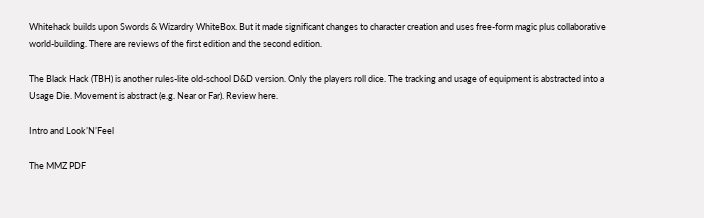Whitehack builds upon Swords & Wizardry WhiteBox. But it made significant changes to character creation and uses free-form magic plus collaborative world-building. There are reviews of the first edition and the second edition.

The Black Hack (TBH) is another rules-lite old-school D&D version. Only the players roll dice. The tracking and usage of equipment is abstracted into a Usage Die. Movement is abstract (e.g. Near or Far). Review here.

Intro and Look’N’Feel

The MMZ PDF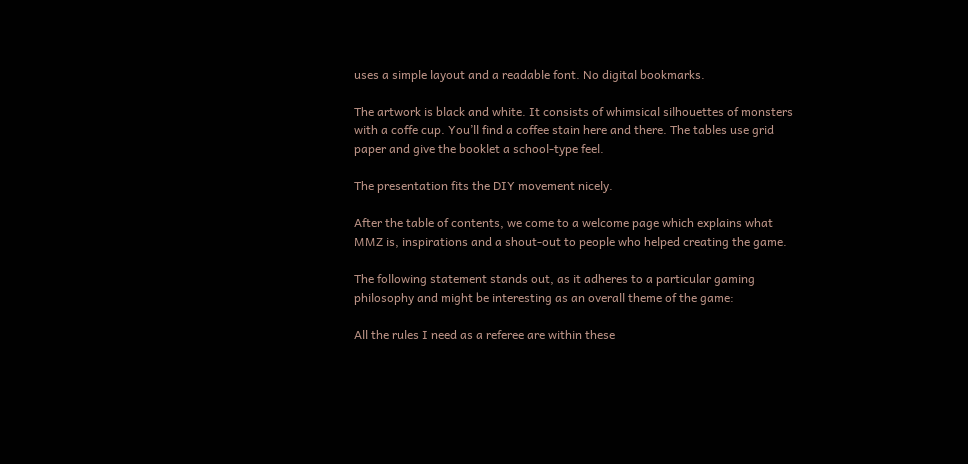uses a simple layout and a readable font. No digital bookmarks.

The artwork is black and white. It consists of whimsical silhouettes of monsters with a coffe cup. You’ll find a coffee stain here and there. The tables use grid paper and give the booklet a school-type feel.

The presentation fits the DIY movement nicely.

After the table of contents, we come to a welcome page which explains what MMZ is, inspirations and a shout-out to people who helped creating the game.

The following statement stands out, as it adheres to a particular gaming philosophy and might be interesting as an overall theme of the game:

All the rules I need as a referee are within these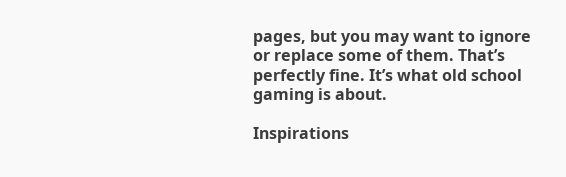pages, but you may want to ignore or replace some of them. That’s perfectly fine. It’s what old school gaming is about.

Inspirations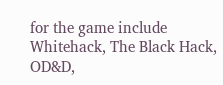for the game include Whitehack, The Black Hack, OD&D,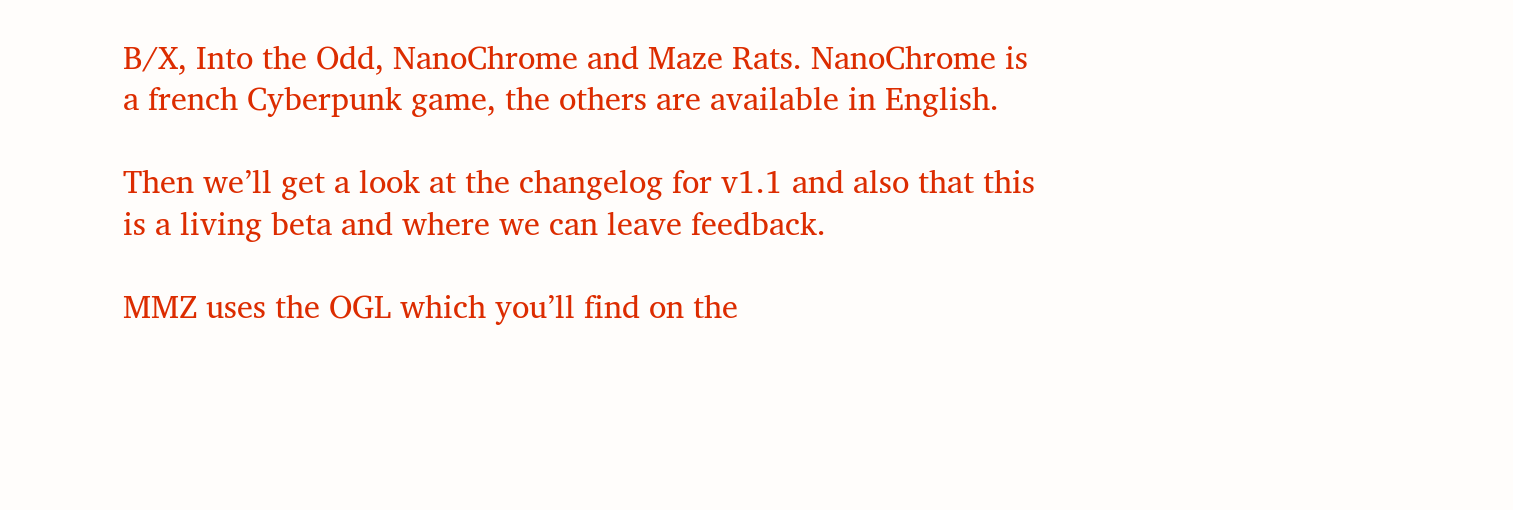B/X, Into the Odd, NanoChrome and Maze Rats. NanoChrome is a french Cyberpunk game, the others are available in English.

Then we’ll get a look at the changelog for v1.1 and also that this is a living beta and where we can leave feedback.

MMZ uses the OGL which you’ll find on the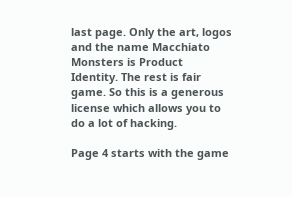last page. Only the art, logos and the name Macchiato Monsters is Product Identity. The rest is fair game. So this is a generous license which allows you to do a lot of hacking.

Page 4 starts with the game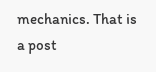mechanics. That is a post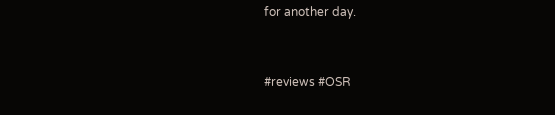for another day.


#reviews #OSR